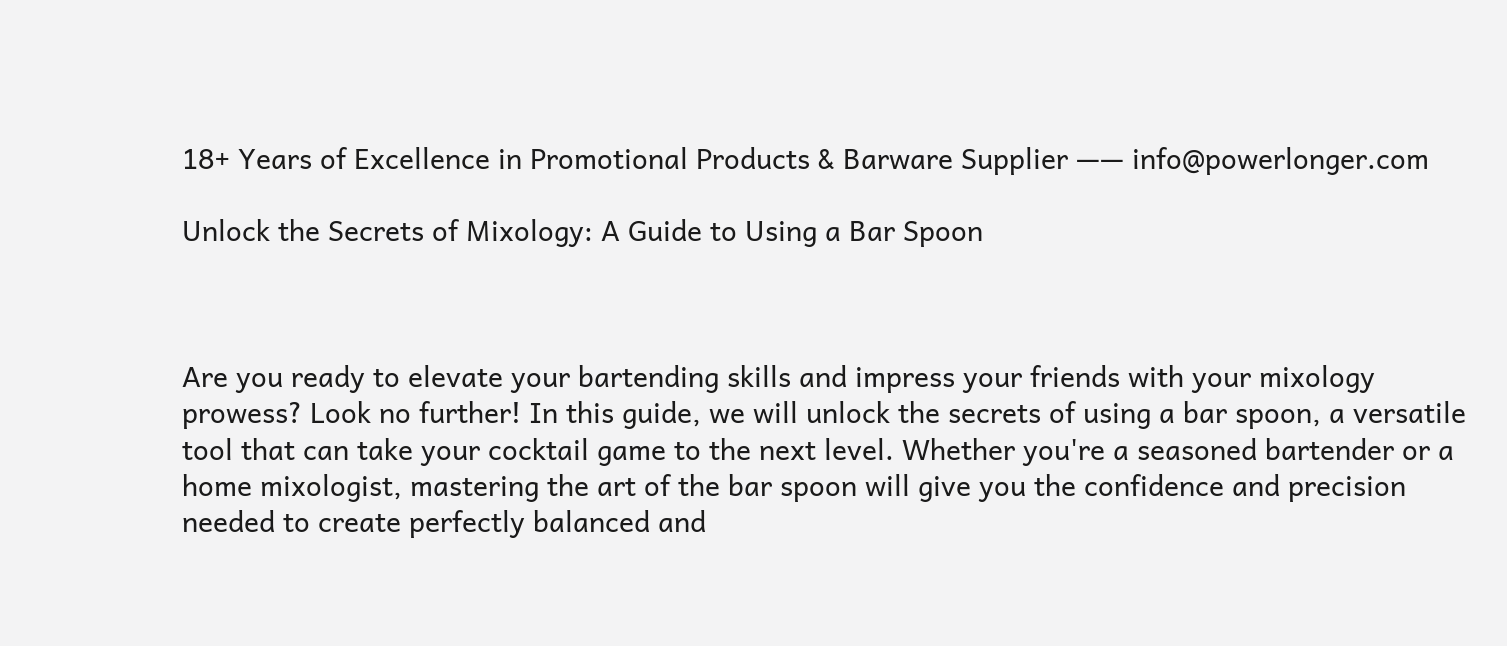18+ Years of Excellence in Promotional Products & Barware Supplier —— info@powerlonger.com

Unlock the Secrets of Mixology: A Guide to Using a Bar Spoon



Are you ready to elevate your bartending skills and impress your friends with your mixology prowess? Look no further! In this guide, we will unlock the secrets of using a bar spoon, a versatile tool that can take your cocktail game to the next level. Whether you're a seasoned bartender or a home mixologist, mastering the art of the bar spoon will give you the confidence and precision needed to create perfectly balanced and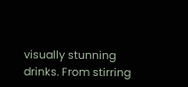visually stunning drinks. From stirring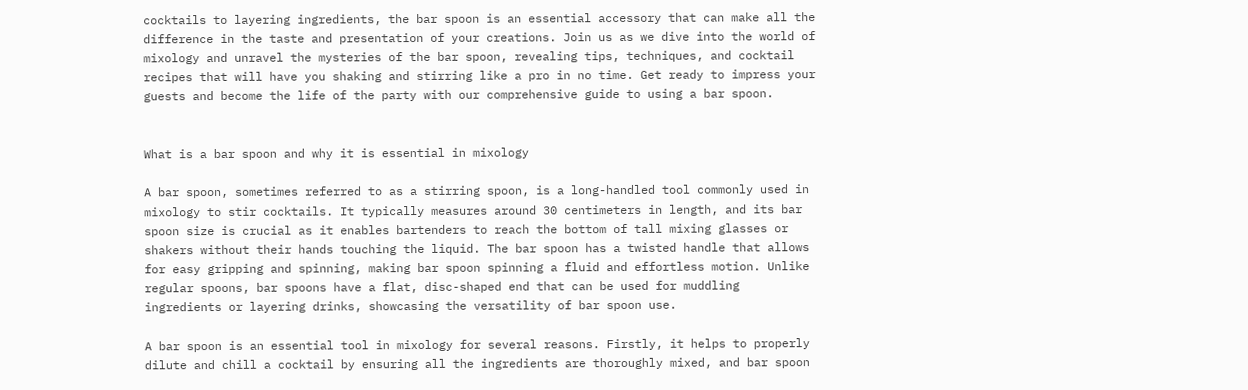cocktails to layering ingredients, the bar spoon is an essential accessory that can make all the difference in the taste and presentation of your creations. Join us as we dive into the world of mixology and unravel the mysteries of the bar spoon, revealing tips, techniques, and cocktail recipes that will have you shaking and stirring like a pro in no time. Get ready to impress your guests and become the life of the party with our comprehensive guide to using a bar spoon.


What is a bar spoon and why it is essential in mixology

A bar spoon, sometimes referred to as a stirring spoon, is a long-handled tool commonly used in mixology to stir cocktails. It typically measures around 30 centimeters in length, and its bar spoon size is crucial as it enables bartenders to reach the bottom of tall mixing glasses or shakers without their hands touching the liquid. The bar spoon has a twisted handle that allows for easy gripping and spinning, making bar spoon spinning a fluid and effortless motion. Unlike regular spoons, bar spoons have a flat, disc-shaped end that can be used for muddling ingredients or layering drinks, showcasing the versatility of bar spoon use.

A bar spoon is an essential tool in mixology for several reasons. Firstly, it helps to properly dilute and chill a cocktail by ensuring all the ingredients are thoroughly mixed, and bar spoon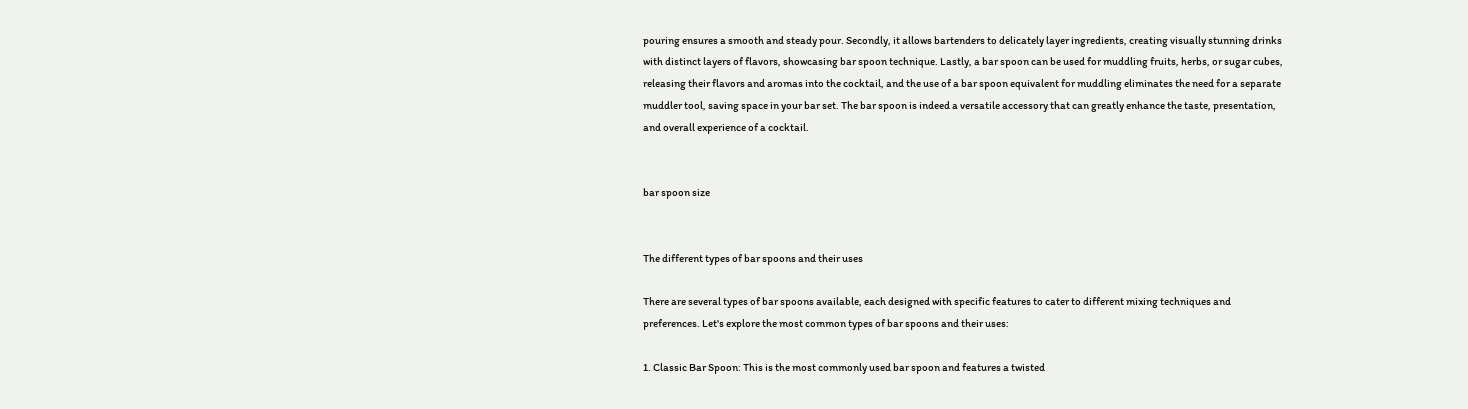pouring ensures a smooth and steady pour. Secondly, it allows bartenders to delicately layer ingredients, creating visually stunning drinks with distinct layers of flavors, showcasing bar spoon technique. Lastly, a bar spoon can be used for muddling fruits, herbs, or sugar cubes, releasing their flavors and aromas into the cocktail, and the use of a bar spoon equivalent for muddling eliminates the need for a separate muddler tool, saving space in your bar set. The bar spoon is indeed a versatile accessory that can greatly enhance the taste, presentation, and overall experience of a cocktail.


bar spoon size


The different types of bar spoons and their uses

There are several types of bar spoons available, each designed with specific features to cater to different mixing techniques and preferences. Let's explore the most common types of bar spoons and their uses:

1. Classic Bar Spoon: This is the most commonly used bar spoon and features a twisted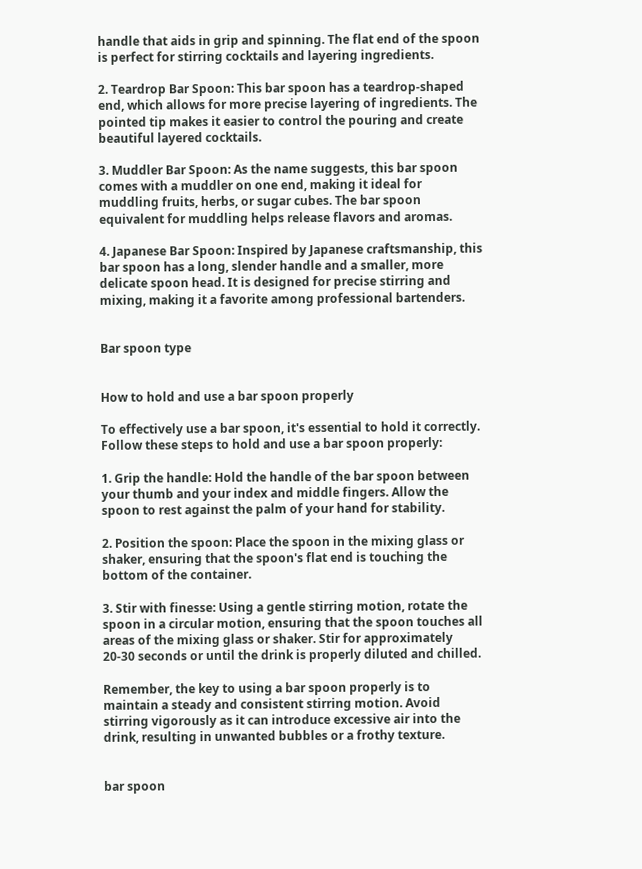handle that aids in grip and spinning. The flat end of the spoon is perfect for stirring cocktails and layering ingredients.

2. Teardrop Bar Spoon: This bar spoon has a teardrop-shaped end, which allows for more precise layering of ingredients. The pointed tip makes it easier to control the pouring and create beautiful layered cocktails.

3. Muddler Bar Spoon: As the name suggests, this bar spoon comes with a muddler on one end, making it ideal for muddling fruits, herbs, or sugar cubes. The bar spoon equivalent for muddling helps release flavors and aromas.

4. Japanese Bar Spoon: Inspired by Japanese craftsmanship, this bar spoon has a long, slender handle and a smaller, more delicate spoon head. It is designed for precise stirring and mixing, making it a favorite among professional bartenders.


Bar spoon type


How to hold and use a bar spoon properly

To effectively use a bar spoon, it's essential to hold it correctly. Follow these steps to hold and use a bar spoon properly:

1. Grip the handle: Hold the handle of the bar spoon between your thumb and your index and middle fingers. Allow the spoon to rest against the palm of your hand for stability.

2. Position the spoon: Place the spoon in the mixing glass or shaker, ensuring that the spoon's flat end is touching the bottom of the container.

3. Stir with finesse: Using a gentle stirring motion, rotate the spoon in a circular motion, ensuring that the spoon touches all areas of the mixing glass or shaker. Stir for approximately 20-30 seconds or until the drink is properly diluted and chilled.

Remember, the key to using a bar spoon properly is to maintain a steady and consistent stirring motion. Avoid stirring vigorously as it can introduce excessive air into the drink, resulting in unwanted bubbles or a frothy texture.


bar spoon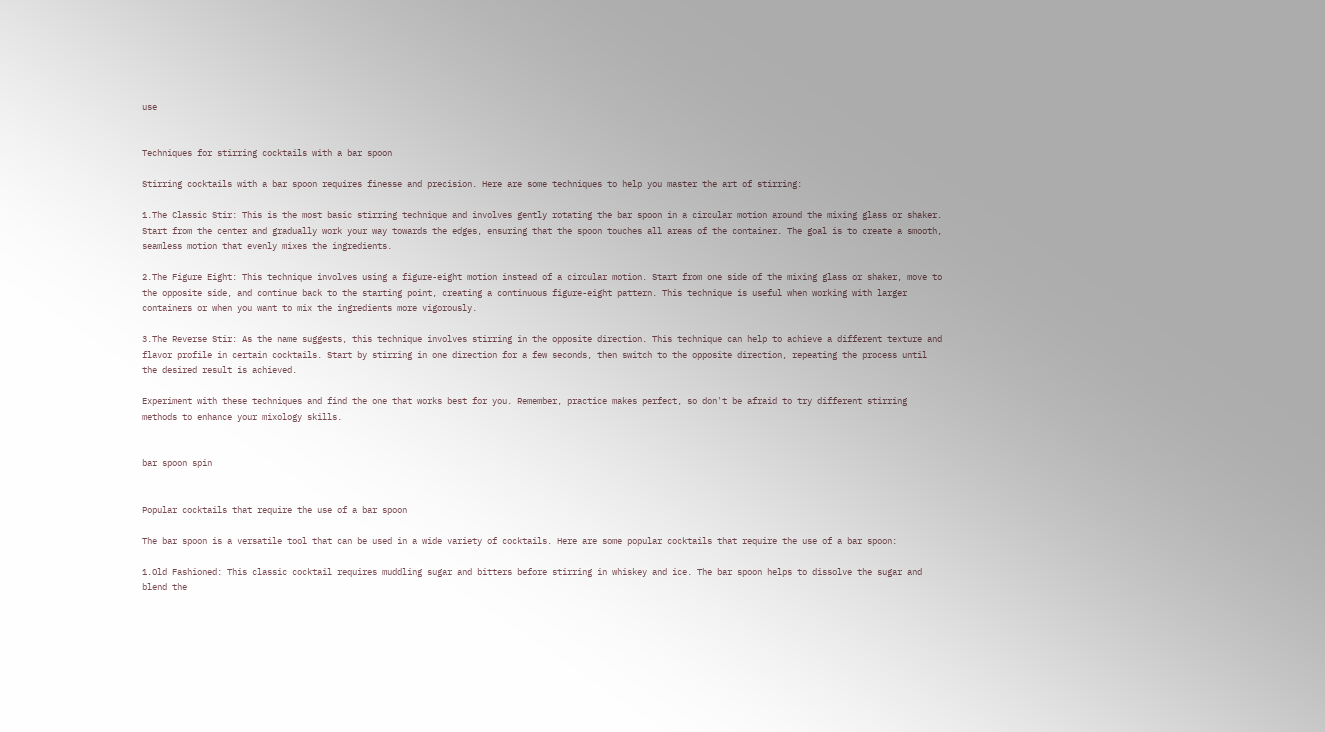use


Techniques for stirring cocktails with a bar spoon

Stirring cocktails with a bar spoon requires finesse and precision. Here are some techniques to help you master the art of stirring:

1.The Classic Stir: This is the most basic stirring technique and involves gently rotating the bar spoon in a circular motion around the mixing glass or shaker. Start from the center and gradually work your way towards the edges, ensuring that the spoon touches all areas of the container. The goal is to create a smooth, seamless motion that evenly mixes the ingredients.

2.The Figure Eight: This technique involves using a figure-eight motion instead of a circular motion. Start from one side of the mixing glass or shaker, move to the opposite side, and continue back to the starting point, creating a continuous figure-eight pattern. This technique is useful when working with larger containers or when you want to mix the ingredients more vigorously.

3.The Reverse Stir: As the name suggests, this technique involves stirring in the opposite direction. This technique can help to achieve a different texture and flavor profile in certain cocktails. Start by stirring in one direction for a few seconds, then switch to the opposite direction, repeating the process until the desired result is achieved.

Experiment with these techniques and find the one that works best for you. Remember, practice makes perfect, so don't be afraid to try different stirring methods to enhance your mixology skills.


bar spoon spin


Popular cocktails that require the use of a bar spoon

The bar spoon is a versatile tool that can be used in a wide variety of cocktails. Here are some popular cocktails that require the use of a bar spoon:

1.Old Fashioned: This classic cocktail requires muddling sugar and bitters before stirring in whiskey and ice. The bar spoon helps to dissolve the sugar and blend the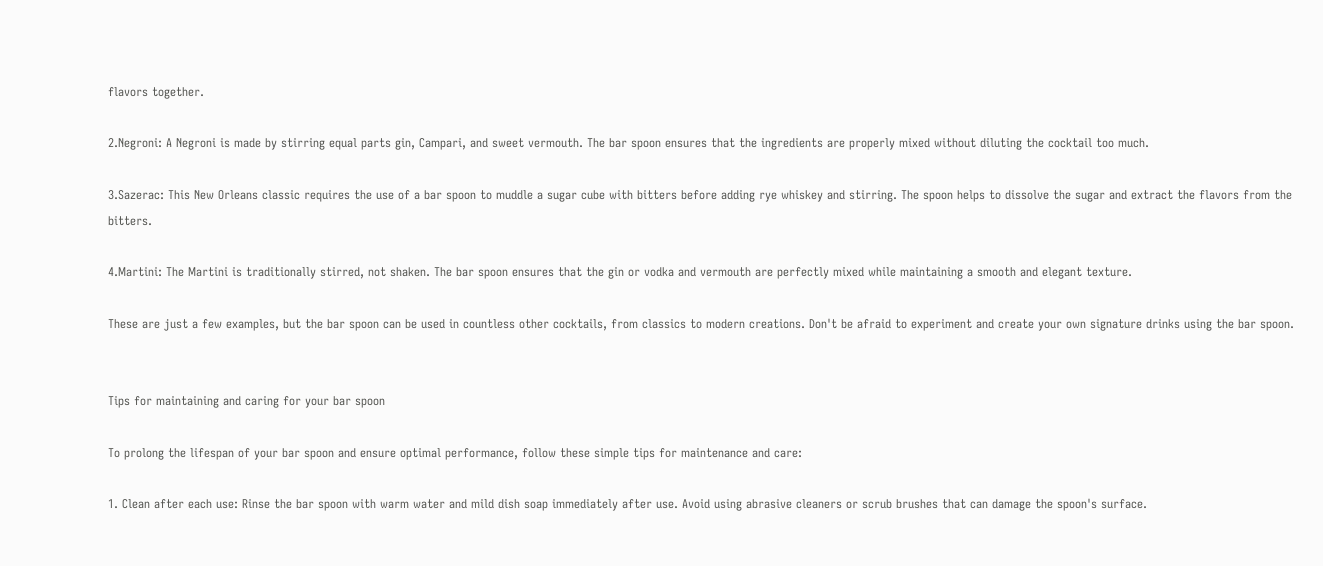flavors together.

2.Negroni: A Negroni is made by stirring equal parts gin, Campari, and sweet vermouth. The bar spoon ensures that the ingredients are properly mixed without diluting the cocktail too much.

3.Sazerac: This New Orleans classic requires the use of a bar spoon to muddle a sugar cube with bitters before adding rye whiskey and stirring. The spoon helps to dissolve the sugar and extract the flavors from the bitters.

4.Martini: The Martini is traditionally stirred, not shaken. The bar spoon ensures that the gin or vodka and vermouth are perfectly mixed while maintaining a smooth and elegant texture.

These are just a few examples, but the bar spoon can be used in countless other cocktails, from classics to modern creations. Don't be afraid to experiment and create your own signature drinks using the bar spoon.


Tips for maintaining and caring for your bar spoon

To prolong the lifespan of your bar spoon and ensure optimal performance, follow these simple tips for maintenance and care:

1. Clean after each use: Rinse the bar spoon with warm water and mild dish soap immediately after use. Avoid using abrasive cleaners or scrub brushes that can damage the spoon's surface.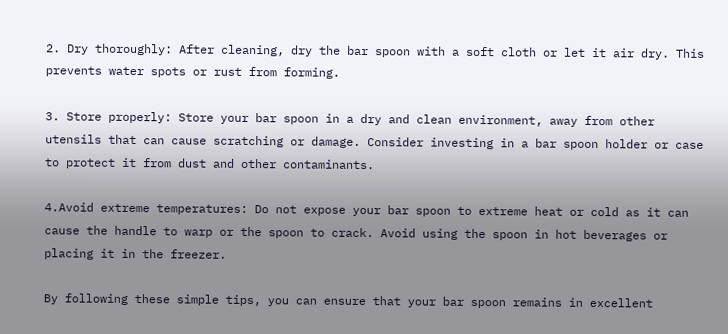2. Dry thoroughly: After cleaning, dry the bar spoon with a soft cloth or let it air dry. This prevents water spots or rust from forming.

3. Store properly: Store your bar spoon in a dry and clean environment, away from other utensils that can cause scratching or damage. Consider investing in a bar spoon holder or case to protect it from dust and other contaminants.

4.Avoid extreme temperatures: Do not expose your bar spoon to extreme heat or cold as it can cause the handle to warp or the spoon to crack. Avoid using the spoon in hot beverages or placing it in the freezer.

By following these simple tips, you can ensure that your bar spoon remains in excellent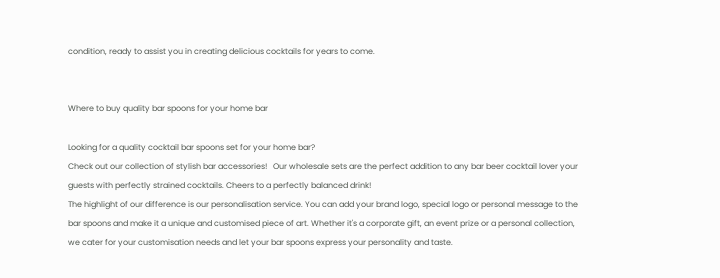condition, ready to assist you in creating delicious cocktails for years to come.


Where to buy quality bar spoons for your home bar

Looking for a quality cocktail bar spoons set for your home bar?
Check out our collection of stylish bar accessories!   Our wholesale sets are the perfect addition to any bar beer cocktail lover your guests with perfectly strained cocktails. Cheers to a perfectly balanced drink!
The highlight of our difference is our personalisation service. You can add your brand logo, special logo or personal message to the bar spoons and make it a unique and customised piece of art. Whether it's a corporate gift, an event prize or a personal collection, we cater for your customisation needs and let your bar spoons express your personality and taste.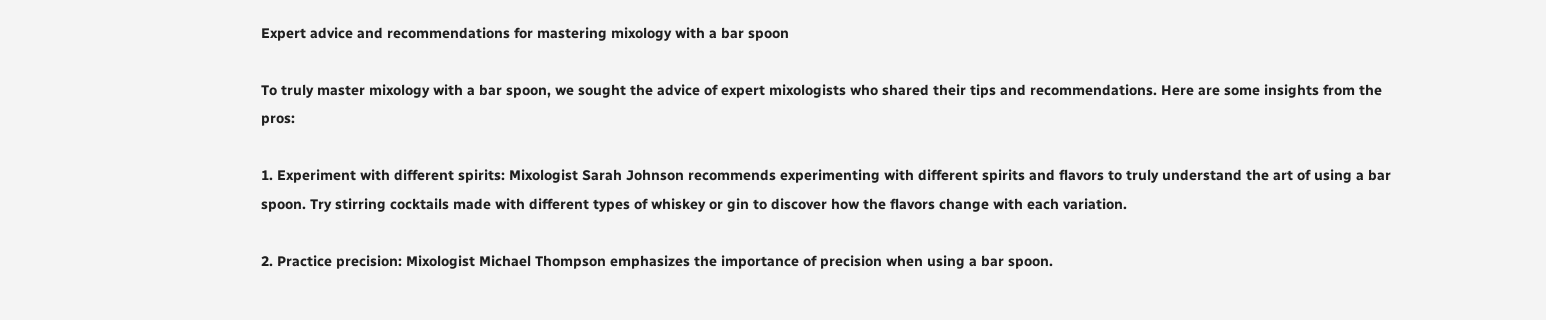Expert advice and recommendations for mastering mixology with a bar spoon

To truly master mixology with a bar spoon, we sought the advice of expert mixologists who shared their tips and recommendations. Here are some insights from the pros:

1. Experiment with different spirits: Mixologist Sarah Johnson recommends experimenting with different spirits and flavors to truly understand the art of using a bar spoon. Try stirring cocktails made with different types of whiskey or gin to discover how the flavors change with each variation.

2. Practice precision: Mixologist Michael Thompson emphasizes the importance of precision when using a bar spoon.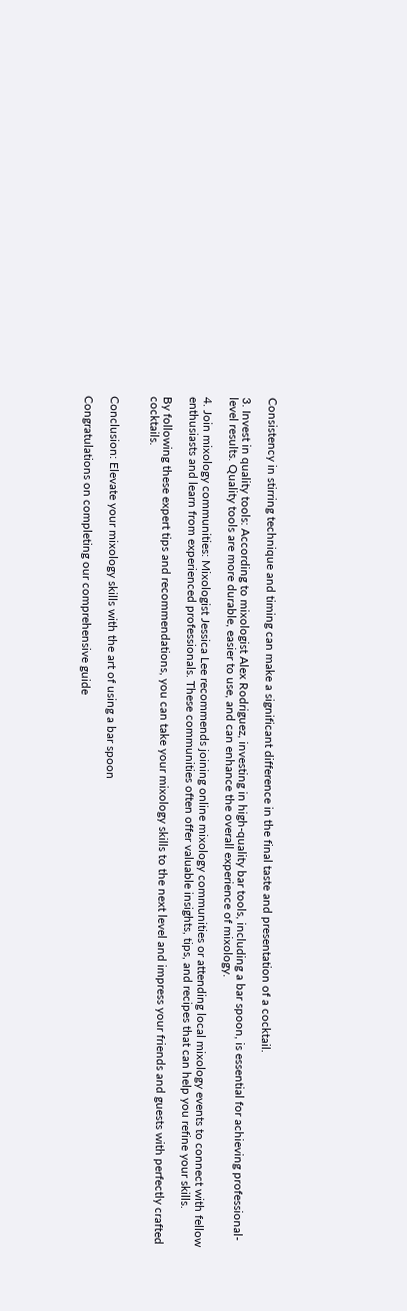Consistency in stirring technique and timing can make a significant difference in the final taste and presentation of a cocktail.

3. Invest in quality tools: According to mixologist Alex Rodriguez, investing in high-quality bar tools, including a bar spoon, is essential for achieving professional-level results. Quality tools are more durable, easier to use, and can enhance the overall experience of mixology.

4. Join mixology communities: Mixologist Jessica Lee recommends joining online mixology communities or attending local mixology events to connect with fellow enthusiasts and learn from experienced professionals. These communities often offer valuable insights, tips, and recipes that can help you refine your skills.

By following these expert tips and recommendations, you can take your mixology skills to the next level and impress your friends and guests with perfectly crafted cocktails.


Conclusion: Elevate your mixology skills with the art of using a bar spoon

Congratulations on completing our comprehensive guide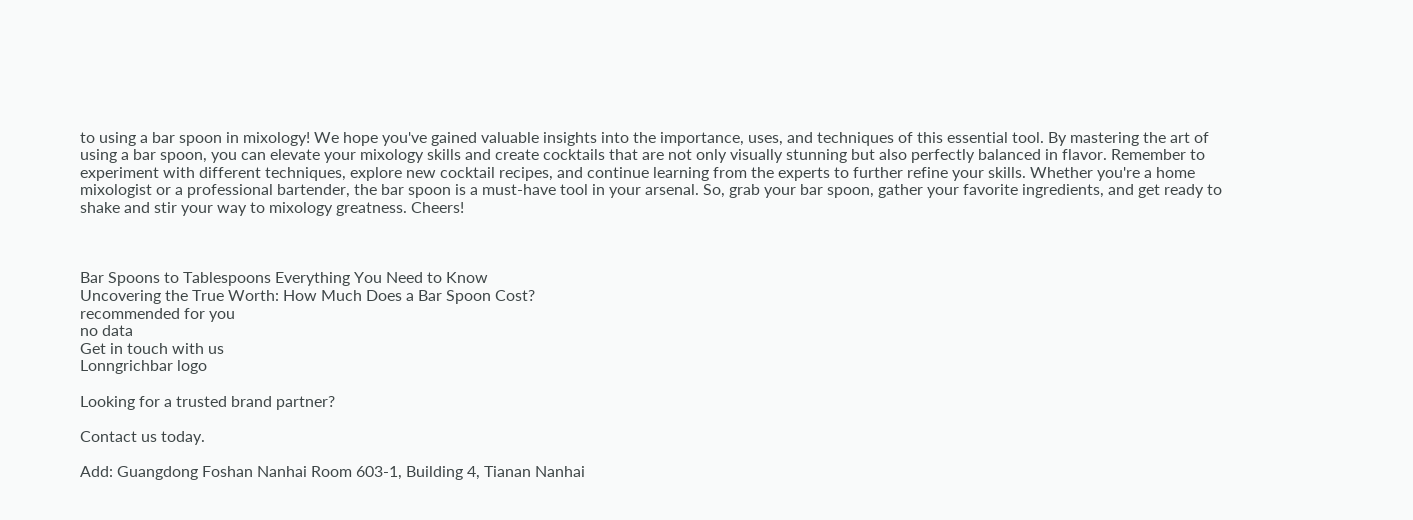to using a bar spoon in mixology! We hope you've gained valuable insights into the importance, uses, and techniques of this essential tool. By mastering the art of using a bar spoon, you can elevate your mixology skills and create cocktails that are not only visually stunning but also perfectly balanced in flavor. Remember to experiment with different techniques, explore new cocktail recipes, and continue learning from the experts to further refine your skills. Whether you're a home mixologist or a professional bartender, the bar spoon is a must-have tool in your arsenal. So, grab your bar spoon, gather your favorite ingredients, and get ready to shake and stir your way to mixology greatness. Cheers!



Bar Spoons to Tablespoons Everything You Need to Know
Uncovering the True Worth: How Much Does a Bar Spoon Cost?
recommended for you
no data
Get in touch with us
Lonngrichbar logo

Looking for a trusted brand partner?

Contact us today.

Add: Guangdong Foshan Nanhai Room 603-1, Building 4, Tianan Nanhai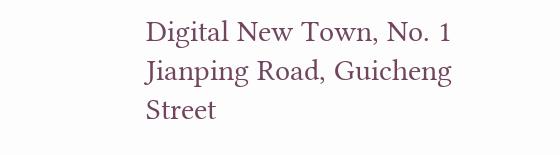Digital New Town, No. 1 Jianping Road, Guicheng Street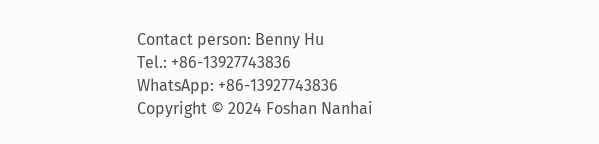Contact person: Benny Hu
Tel.: +86-13927743836
WhatsApp: +86-13927743836
Copyright © 2024 Foshan Nanhai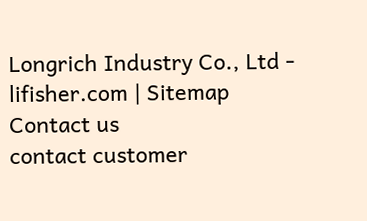Longrich Industry Co., Ltd - lifisher.com | Sitemap
Contact us
contact customer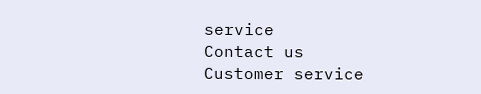service
Contact us
Customer service